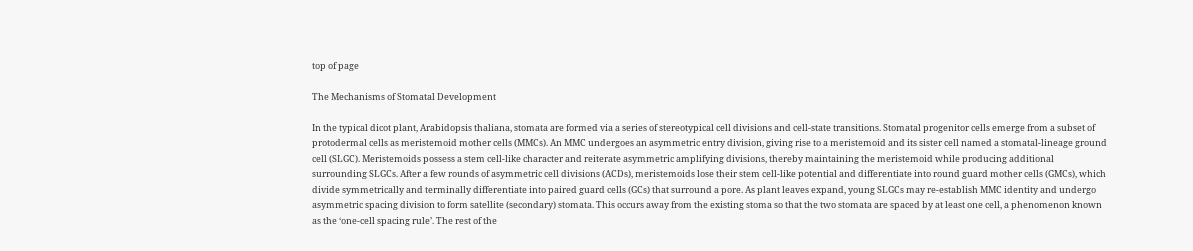top of page

The Mechanisms of Stomatal Development

In the typical dicot plant, Arabidopsis thaliana, stomata are formed via a series of stereotypical cell divisions and cell-state transitions. Stomatal progenitor cells emerge from a subset of protodermal cells as meristemoid mother cells (MMCs). An MMC undergoes an asymmetric entry division, giving rise to a meristemoid and its sister cell named a stomatal-lineage ground cell (SLGC). Meristemoids possess a stem cell-like character and reiterate asymmetric amplifying divisions, thereby maintaining the meristemoid while producing additional surrounding SLGCs. After a few rounds of asymmetric cell divisions (ACDs), meristemoids lose their stem cell-like potential and differentiate into round guard mother cells (GMCs), which divide symmetrically and terminally differentiate into paired guard cells (GCs) that surround a pore. As plant leaves expand, young SLGCs may re-establish MMC identity and undergo asymmetric spacing division to form satellite (secondary) stomata. This occurs away from the existing stoma so that the two stomata are spaced by at least one cell, a phenomenon known as the ‘one-cell spacing rule’. The rest of the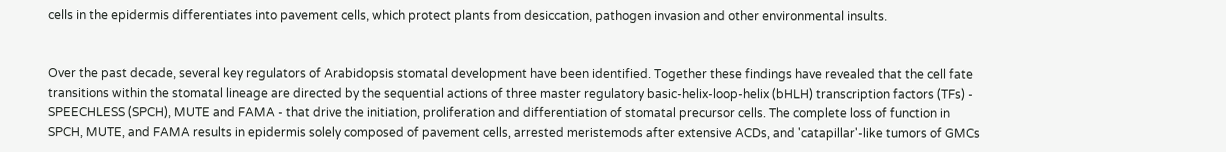cells in the epidermis differentiates into pavement cells, which protect plants from desiccation, pathogen invasion and other environmental insults.


Over the past decade, several key regulators of Arabidopsis stomatal development have been identified. Together these findings have revealed that the cell fate transitions within the stomatal lineage are directed by the sequential actions of three master regulatory basic-helix-loop-helix (bHLH) transcription factors (TFs) - SPEECHLESS (SPCH), MUTE and FAMA - that drive the initiation, proliferation and differentiation of stomatal precursor cells. The complete loss of function in SPCH, MUTE, and FAMA results in epidermis solely composed of pavement cells, arrested meristemods after extensive ACDs, and 'catapillar'-like tumors of GMCs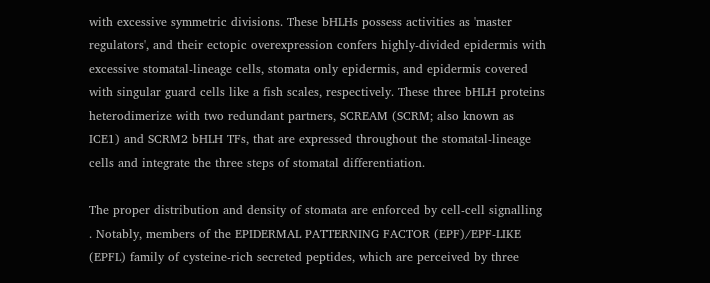with excessive symmetric divisions. These bHLHs possess activities as 'master regulators', and their ectopic overexpression confers highly-divided epidermis with excessive stomatal-lineage cells, stomata only epidermis, and epidermis covered with singular guard cells like a fish scales, respectively. These three bHLH proteins heterodimerize with two redundant partners, SCREAM (SCRM; also known as ICE1) and SCRM2 bHLH TFs, that are expressed throughout the stomatal-lineage cells and integrate the three steps of stomatal differentiation.

The proper distribution and density of stomata are enforced by cell-cell signalling . Notably, members of the EPIDERMAL PATTERNING FACTOR (EPF)/EPF-LIKE (EPFL) family of cysteine-rich secreted peptides, which are perceived by three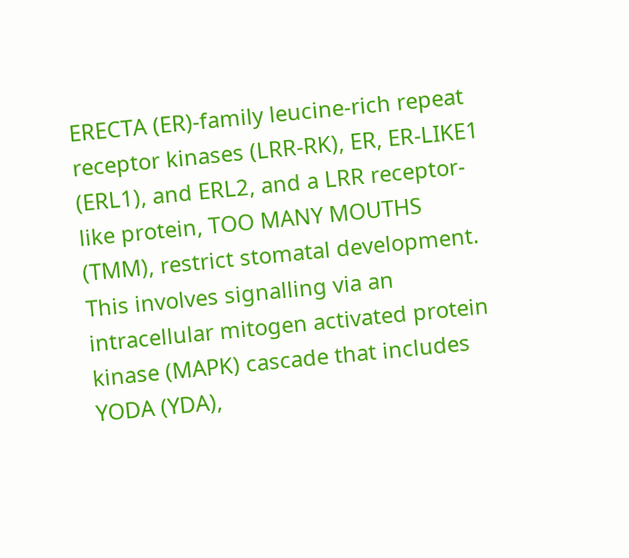ERECTA (ER)-family leucine-rich repeat receptor kinases (LRR-RK), ER, ER-LIKE1 (ERL1), and ERL2, and a LRR receptor-like protein, TOO MANY MOUTHS (TMM), restrict stomatal development. This involves signalling via an intracellular mitogen activated protein kinase (MAPK) cascade that includes YODA (YDA),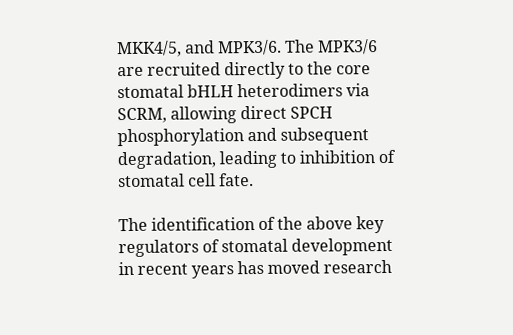MKK4/5, and MPK3/6. The MPK3/6 are recruited directly to the core stomatal bHLH heterodimers via SCRM, allowing direct SPCH phosphorylation and subsequent degradation, leading to inhibition of stomatal cell fate.

The identification of the above key regulators of stomatal development in recent years has moved research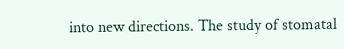into new directions. The study of stomatal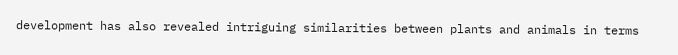development has also revealed intriguing similarities between plants and animals in terms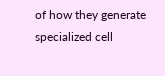of how they generate specialized cell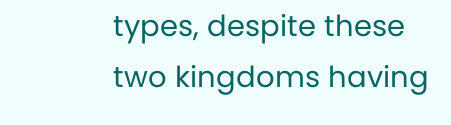types, despite these two kingdoms having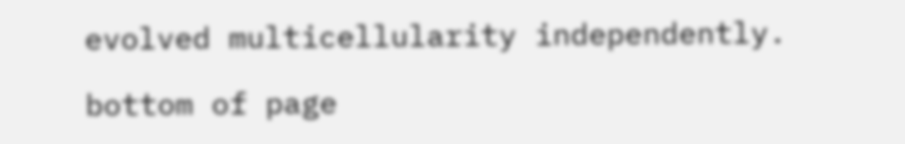evolved multicellularity independently.

bottom of page